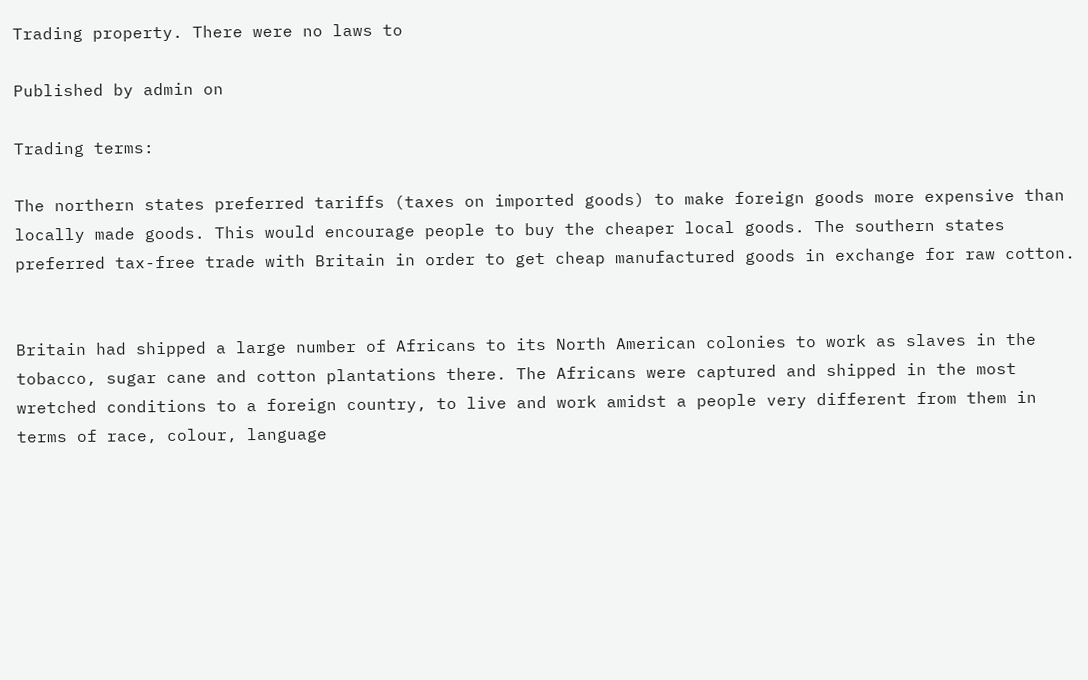Trading property. There were no laws to

Published by admin on

Trading terms:

The northern states preferred tariffs (taxes on imported goods) to make foreign goods more expensive than locally made goods. This would encourage people to buy the cheaper local goods. The southern states preferred tax-free trade with Britain in order to get cheap manufactured goods in exchange for raw cotton.


Britain had shipped a large number of Africans to its North American colonies to work as slaves in the tobacco, sugar cane and cotton plantations there. The Africans were captured and shipped in the most wretched conditions to a foreign country, to live and work amidst a people very different from them in terms of race, colour, language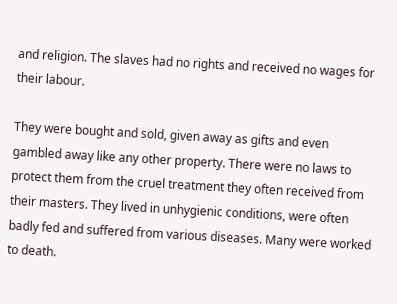and religion. The slaves had no rights and received no wages for their labour.

They were bought and sold, given away as gifts and even gambled away like any other property. There were no laws to protect them from the cruel treatment they often received from their masters. They lived in unhygienic conditions, were often badly fed and suffered from various diseases. Many were worked to death.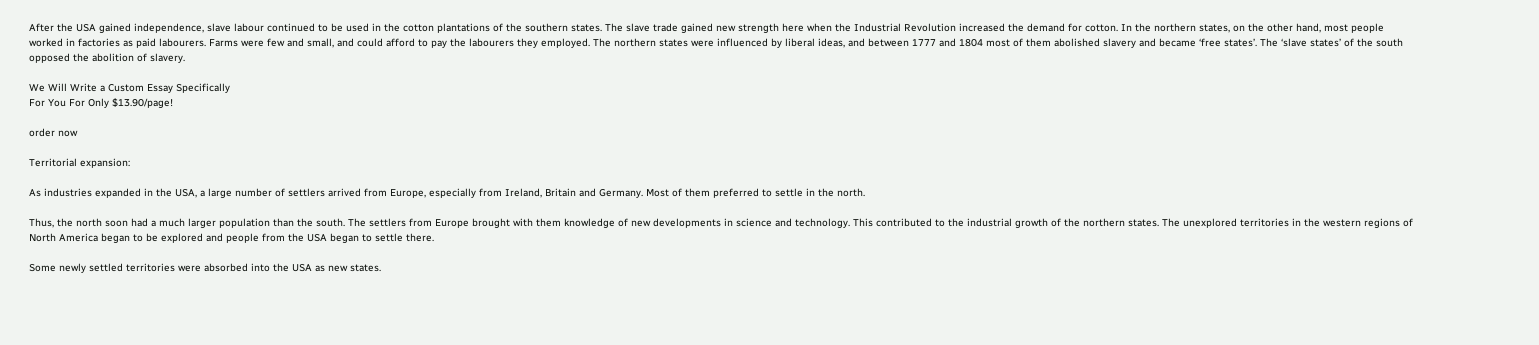After the USA gained independence, slave labour continued to be used in the cotton plantations of the southern states. The slave trade gained new strength here when the Industrial Revolution increased the demand for cotton. In the northern states, on the other hand, most people worked in factories as paid labourers. Farms were few and small, and could afford to pay the labourers they employed. The northern states were influenced by liberal ideas, and between 1777 and 1804 most of them abolished slavery and became ‘free states’. The ‘slave states’ of the south opposed the abolition of slavery.

We Will Write a Custom Essay Specifically
For You For Only $13.90/page!

order now

Territorial expansion:

As industries expanded in the USA, a large number of settlers arrived from Europe, especially from Ireland, Britain and Germany. Most of them preferred to settle in the north.

Thus, the north soon had a much larger population than the south. The settlers from Europe brought with them knowledge of new developments in science and technology. This contributed to the industrial growth of the northern states. The unexplored territories in the western regions of North America began to be explored and people from the USA began to settle there.

Some newly settled territories were absorbed into the USA as new states.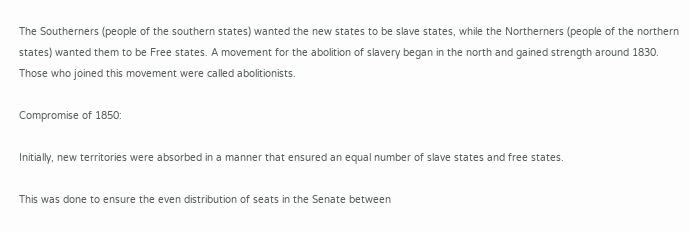The Southerners (people of the southern states) wanted the new states to be slave states, while the Northerners (people of the northern states) wanted them to be Free states. A movement for the abolition of slavery began in the north and gained strength around 1830. Those who joined this movement were called abolitionists.

Compromise of 1850:

Initially, new territories were absorbed in a manner that ensured an equal number of slave states and free states.

This was done to ensure the even distribution of seats in the Senate between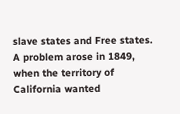slave states and Free states. A problem arose in 1849, when the territory of California wanted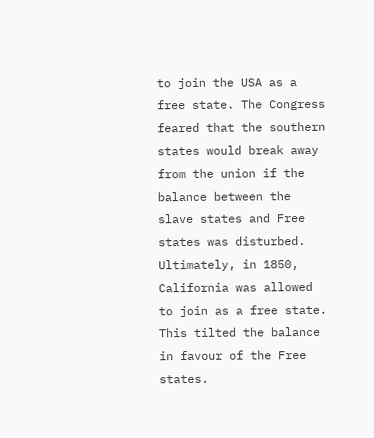to join the USA as a free state. The Congress feared that the southern states would break away from the union if the balance between the slave states and Free states was disturbed. Ultimately, in 1850, California was allowed to join as a free state. This tilted the balance in favour of the Free states.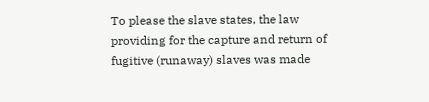To please the slave states, the law providing for the capture and return of fugitive (runaway) slaves was made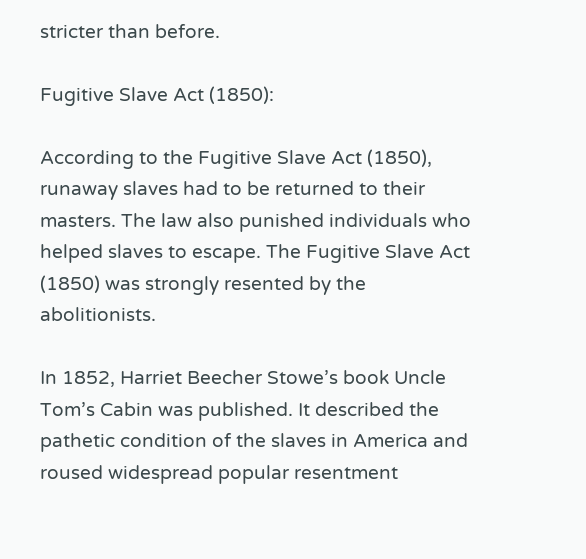stricter than before.

Fugitive Slave Act (1850):

According to the Fugitive Slave Act (1850), runaway slaves had to be returned to their masters. The law also punished individuals who helped slaves to escape. The Fugitive Slave Act (1850) was strongly resented by the abolitionists.

In 1852, Harriet Beecher Stowe’s book Uncle Tom’s Cabin was published. It described the pathetic condition of the slaves in America and roused widespread popular resentment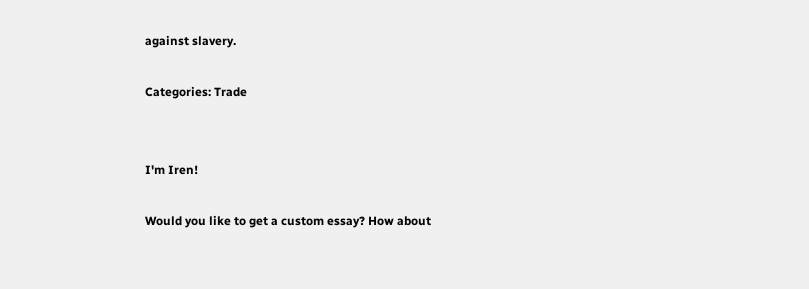against slavery.

Categories: Trade


I'm Iren!

Would you like to get a custom essay? How about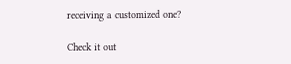receiving a customized one?

Check it out